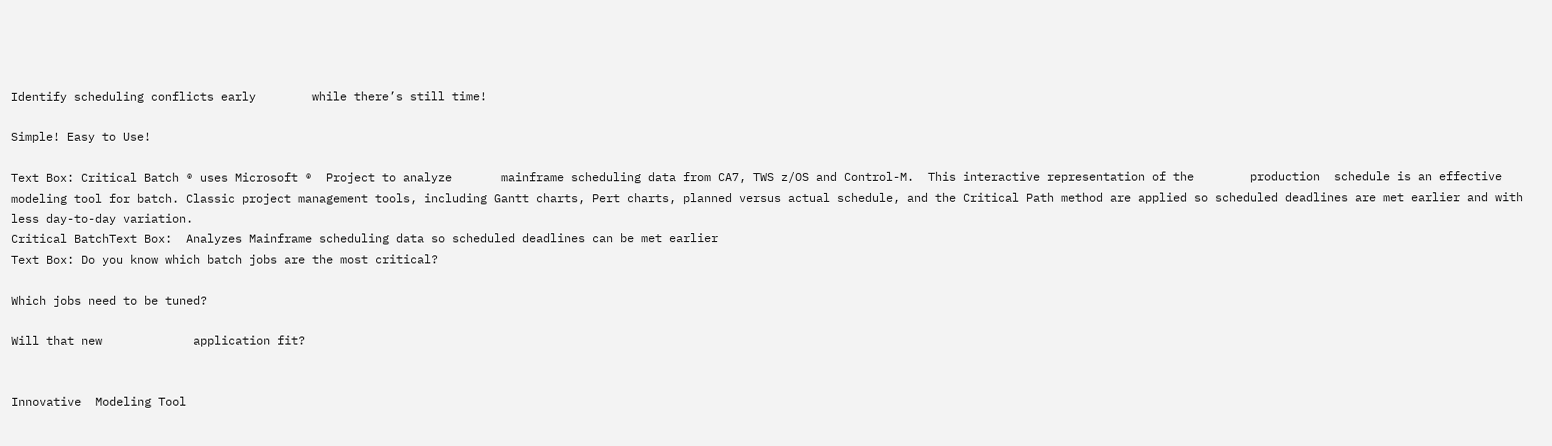Identify scheduling conflicts early        while there’s still time!

Simple! Easy to Use!

Text Box: Critical Batch ® uses Microsoft ®  Project to analyze       mainframe scheduling data from CA7, TWS z/OS and Control-M.  This interactive representation of the        production  schedule is an effective modeling tool for batch. Classic project management tools, including Gantt charts, Pert charts, planned versus actual schedule, and the Critical Path method are applied so scheduled deadlines are met earlier and with less day-to-day variation.
Critical BatchText Box:  Analyzes Mainframe scheduling data so scheduled deadlines can be met earlier
Text Box: Do you know which batch jobs are the most critical?

Which jobs need to be tuned?

Will that new             application fit?


Innovative  Modeling Tool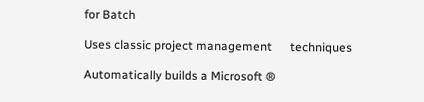for Batch

Uses classic project management      techniques

Automatically builds a Microsoft ®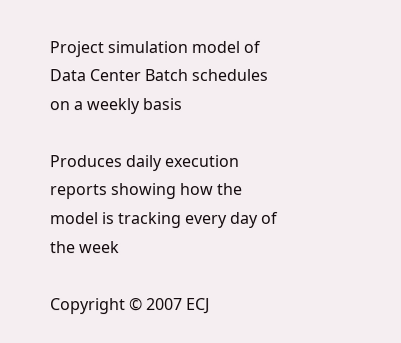Project simulation model of Data Center Batch schedules on a weekly basis

Produces daily execution reports showing how the model is tracking every day of the week

Copyright © 2007 ECJ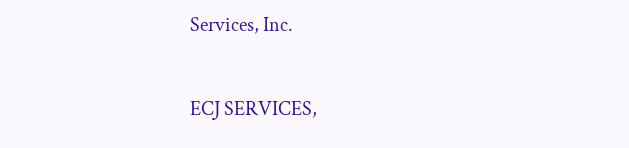Services, Inc.


ECJ SERVICES,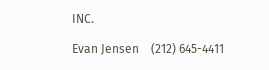INC.

Evan Jensen    (212) 645-4411